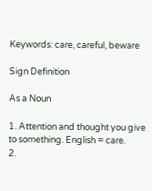Keywords: care, careful, beware

Sign Definition

As a Noun

1. Attention and thought you give to something. English = care.
2.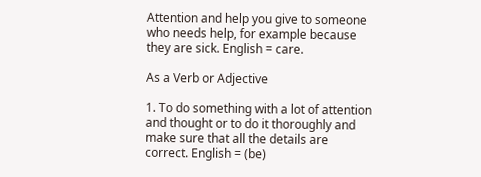Attention and help you give to someone who needs help, for example because they are sick. English = care.

As a Verb or Adjective

1. To do something with a lot of attention and thought or to do it thoroughly and make sure that all the details are correct. English = (be)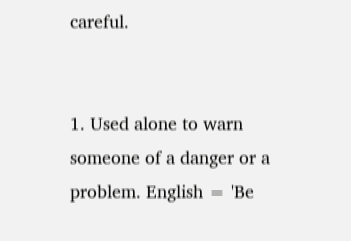careful.


1. Used alone to warn someone of a danger or a problem. English = 'Be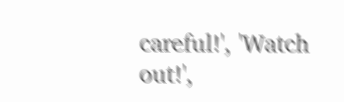careful!', 'Watch out!',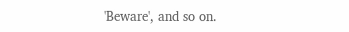'Beware', and so on.